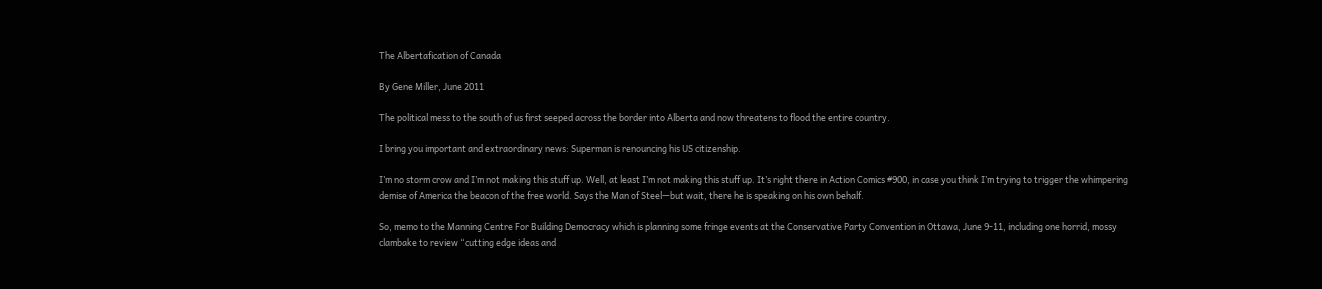The Albertafication of Canada

By Gene Miller, June 2011

The political mess to the south of us first seeped across the border into Alberta and now threatens to flood the entire country.

I bring you important and extraordinary news: Superman is renouncing his US citizenship.

I’m no storm crow and I’m not making this stuff up. Well, at least I’m not making this stuff up. It’s right there in Action Comics #900, in case you think I’m trying to trigger the whimpering demise of America the beacon of the free world. Says the Man of Steel—but wait, there he is speaking on his own behalf.

So, memo to the Manning Centre For Building Democracy which is planning some fringe events at the Conservative Party Convention in Ottawa, June 9-11, including one horrid, mossy clambake to review “cutting edge ideas and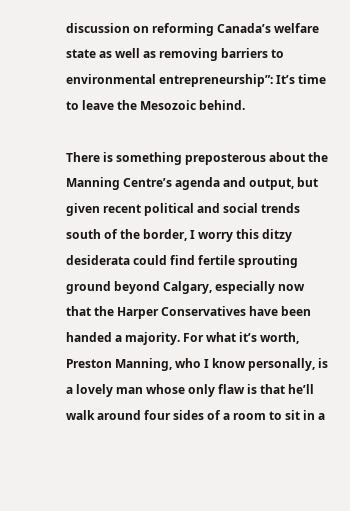discussion on reforming Canada’s welfare state as well as removing barriers to environmental entrepreneurship”: It’s time to leave the Mesozoic behind.

There is something preposterous about the Manning Centre’s agenda and output, but given recent political and social trends south of the border, I worry this ditzy desiderata could find fertile sprouting ground beyond Calgary, especially now that the Harper Conservatives have been handed a majority. For what it’s worth, Preston Manning, who I know personally, is a lovely man whose only flaw is that he’ll walk around four sides of a room to sit in a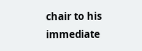chair to his immediate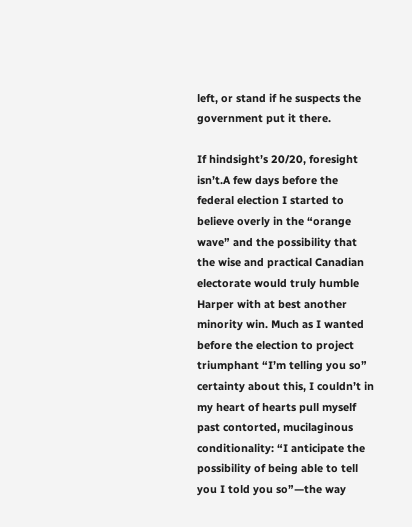left, or stand if he suspects the government put it there.

If hindsight’s 20/20, foresight isn’t.A few days before the federal election I started to believe overly in the “orange wave” and the possibility that the wise and practical Canadian electorate would truly humble Harper with at best another minority win. Much as I wanted before the election to project triumphant “I’m telling you so” certainty about this, I couldn’t in my heart of hearts pull myself past contorted, mucilaginous conditionality: “I anticipate the possibility of being able to tell you I told you so”—the way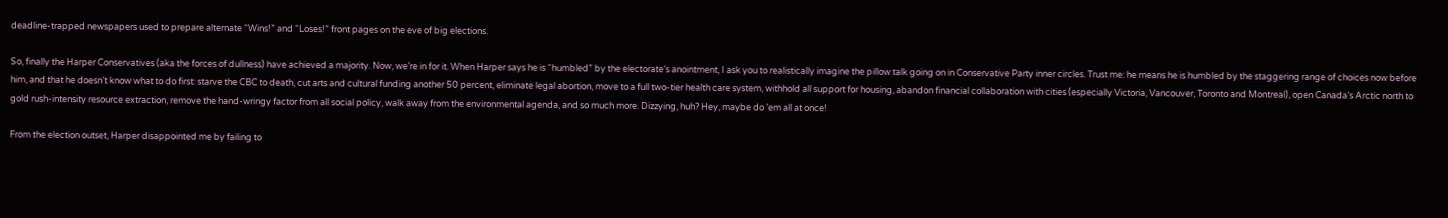deadline-trapped newspapers used to prepare alternate “Wins!” and “Loses!” front pages on the eve of big elections.

So, finally the Harper Conservatives (aka the forces of dullness) have achieved a majority. Now, we’re in for it. When Harper says he is “humbled” by the electorate’s anointment, I ask you to realistically imagine the pillow talk going on in Conservative Party inner circles. Trust me: he means he is humbled by the staggering range of choices now before him, and that he doesn’t know what to do first: starve the CBC to death, cut arts and cultural funding another 50 percent, eliminate legal abortion, move to a full two-tier health care system, withhold all support for housing, abandon financial collaboration with cities (especially Victoria, Vancouver, Toronto and Montreal), open Canada’s Arctic north to gold rush-intensity resource extraction, remove the hand-wringy factor from all social policy, walk away from the environmental agenda, and so much more. Dizzying, huh? Hey, maybe do ’em all at once!

From the election outset, Harper disappointed me by failing to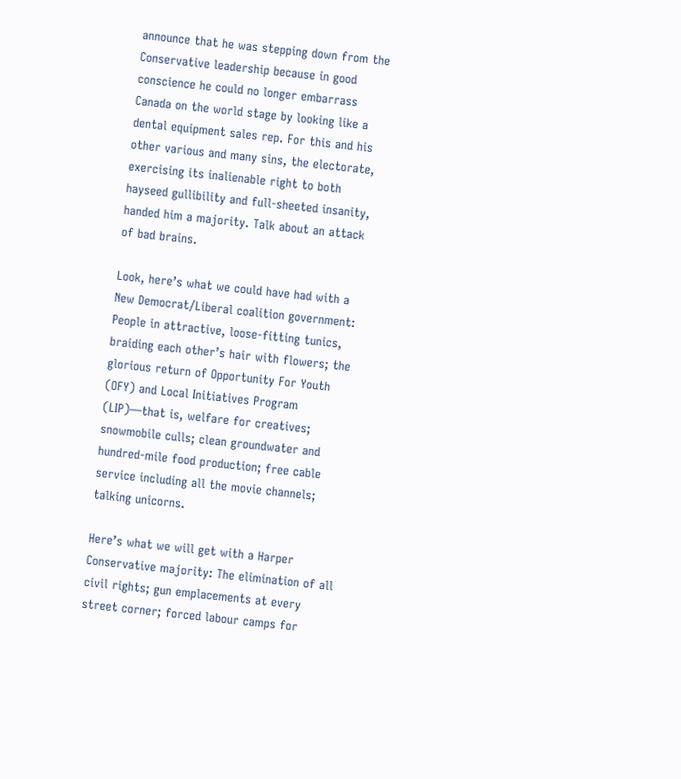announce that he was stepping down from the Conservative leadership because in good conscience he could no longer embarrass Canada on the world stage by looking like a dental equipment sales rep. For this and his other various and many sins, the electorate, exercising its inalienable right to both hayseed gullibility and full-sheeted insanity, handed him a majority. Talk about an attack of bad brains.

Look, here’s what we could have had with a New Democrat/Liberal coalition government: People in attractive, loose-fitting tunics, braiding each other’s hair with flowers; the glorious return of Opportunity For Youth (OFY) and Local Initiatives Program (LIP)—that is, welfare for creatives; snowmobile culls; clean groundwater and hundred-mile food production; free cable service including all the movie channels; talking unicorns.

Here’s what we will get with a Harper Conservative majority: The elimination of all civil rights; gun emplacements at every street corner; forced labour camps for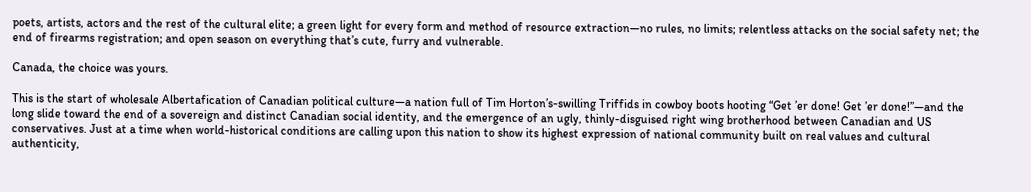poets, artists, actors and the rest of the cultural elite; a green light for every form and method of resource extraction—no rules, no limits; relentless attacks on the social safety net; the end of firearms registration; and open season on everything that’s cute, furry and vulnerable.

Canada, the choice was yours.

This is the start of wholesale Albertafication of Canadian political culture—a nation full of Tim Horton’s-swilling Triffids in cowboy boots hooting “Get ’er done! Get ’er done!”—and the long slide toward the end of a sovereign and distinct Canadian social identity, and the emergence of an ugly, thinly-disguised right wing brotherhood between Canadian and US conservatives. Just at a time when world-historical conditions are calling upon this nation to show its highest expression of national community built on real values and cultural authenticity,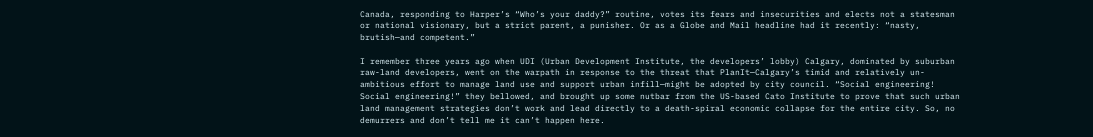Canada, responding to Harper’s “Who’s your daddy?” routine, votes its fears and insecurities and elects not a statesman or national visionary, but a strict parent, a punisher. Or as a Globe and Mail headline had it recently: “nasty, brutish—and competent.”

I remember three years ago when UDI (Urban Development Institute, the developers’ lobby) Calgary, dominated by suburban raw-land developers, went on the warpath in response to the threat that PlanIt—Calgary’s timid and relatively un-ambitious effort to manage land use and support urban infill—might be adopted by city council. “Social engineering! Social engineering!” they bellowed, and brought up some nutbar from the US-based Cato Institute to prove that such urban land management strategies don’t work and lead directly to a death-spiral economic collapse for the entire city. So, no demurrers and don’t tell me it can’t happen here.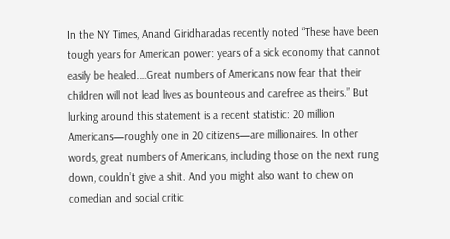In the NY Times, Anand Giridharadas recently noted “These have been tough years for American power: years of a sick economy that cannot easily be healed.…Great numbers of Americans now fear that their children will not lead lives as bounteous and carefree as theirs.” But lurking around this statement is a recent statistic: 20 million Americans—roughly one in 20 citizens—are millionaires. In other words, great numbers of Americans, including those on the next rung down, couldn’t give a shit. And you might also want to chew on comedian and social critic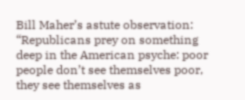Bill Maher’s astute observation: “Republicans prey on something deep in the American psyche: poor people don’t see themselves poor, they see themselves as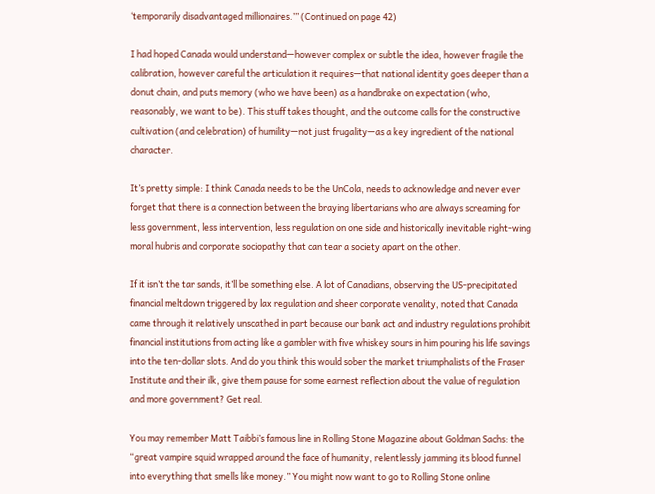‘temporarily disadvantaged millionaires.’” (Continued on page 42)

I had hoped Canada would understand—however complex or subtle the idea, however fragile the calibration, however careful the articulation it requires—that national identity goes deeper than a donut chain, and puts memory (who we have been) as a handbrake on expectation (who, reasonably, we want to be). This stuff takes thought, and the outcome calls for the constructive cultivation (and celebration) of humility—not just frugality—as a key ingredient of the national character.

It’s pretty simple: I think Canada needs to be the UnCola, needs to acknowledge and never ever forget that there is a connection between the braying libertarians who are always screaming for less government, less intervention, less regulation on one side and historically inevitable right-wing moral hubris and corporate sociopathy that can tear a society apart on the other.

If it isn’t the tar sands, it’ll be something else. A lot of Canadians, observing the US-precipitated financial meltdown triggered by lax regulation and sheer corporate venality, noted that Canada came through it relatively unscathed in part because our bank act and industry regulations prohibit financial institutions from acting like a gambler with five whiskey sours in him pouring his life savings into the ten-dollar slots. And do you think this would sober the market triumphalists of the Fraser Institute and their ilk, give them pause for some earnest reflection about the value of regulation and more government? Get real.

You may remember Matt Taibbi’s famous line in Rolling Stone Magazine about Goldman Sachs: the “great vampire squid wrapped around the face of humanity, relentlessly jamming its blood funnel into everything that smells like money.” You might now want to go to Rolling Stone online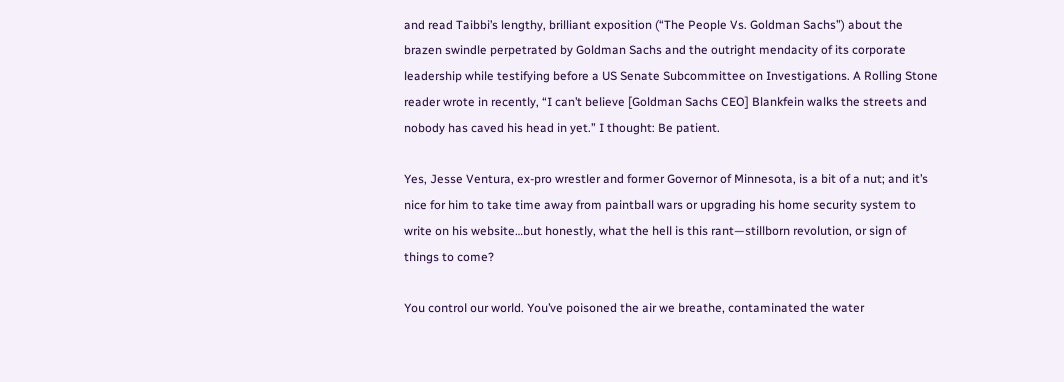and read Taibbi’s lengthy, brilliant exposition (“The People Vs. Goldman Sachs”) about the brazen swindle perpetrated by Goldman Sachs and the outright mendacity of its corporate leadership while testifying before a US Senate Subcommittee on Investigations. A Rolling Stone reader wrote in recently, “I can’t believe [Goldman Sachs CEO] Blankfein walks the streets and nobody has caved his head in yet.” I thought: Be patient.

Yes, Jesse Ventura, ex-pro wrestler and former Governor of Minnesota, is a bit of a nut; and it’s nice for him to take time away from paintball wars or upgrading his home security system to write on his website…but honestly, what the hell is this rant—stillborn revolution, or sign of things to come?

You control our world. You’ve poisoned the air we breathe, contaminated the water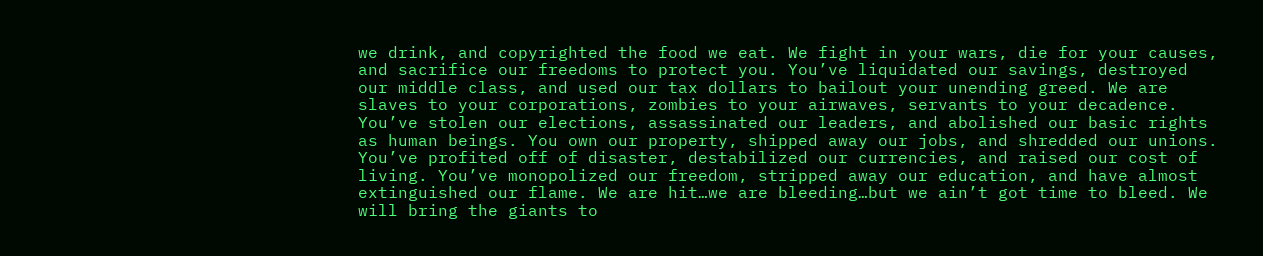we drink, and copyrighted the food we eat. We fight in your wars, die for your causes, and sacrifice our freedoms to protect you. You’ve liquidated our savings, destroyed our middle class, and used our tax dollars to bailout your unending greed. We are slaves to your corporations, zombies to your airwaves, servants to your decadence. You’ve stolen our elections, assassinated our leaders, and abolished our basic rights as human beings. You own our property, shipped away our jobs, and shredded our unions. You’ve profited off of disaster, destabilized our currencies, and raised our cost of living. You’ve monopolized our freedom, stripped away our education, and have almost extinguished our flame. We are hit…we are bleeding…but we ain’t got time to bleed. We will bring the giants to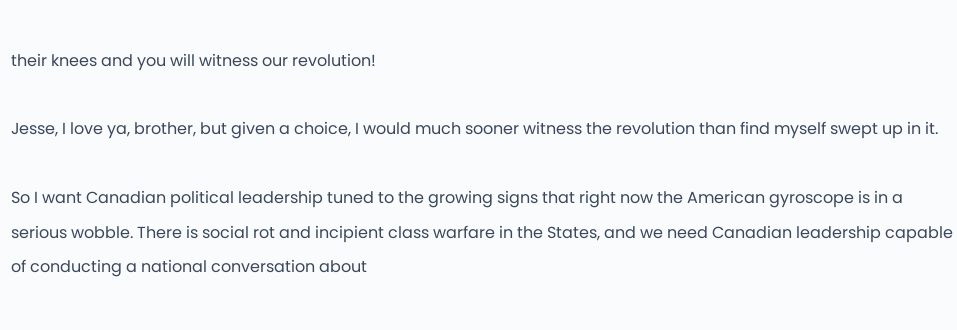their knees and you will witness our revolution!

Jesse, I love ya, brother, but given a choice, I would much sooner witness the revolution than find myself swept up in it.

So I want Canadian political leadership tuned to the growing signs that right now the American gyroscope is in a serious wobble. There is social rot and incipient class warfare in the States, and we need Canadian leadership capable of conducting a national conversation about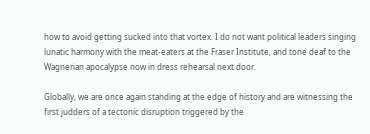how to avoid getting sucked into that vortex. I do not want political leaders singing lunatic harmony with the meat-eaters at the Fraser Institute, and tone deaf to the Wagnerian apocalypse now in dress rehearsal next door.

Globally, we are once again standing at the edge of history and are witnessing the first judders of a tectonic disruption triggered by the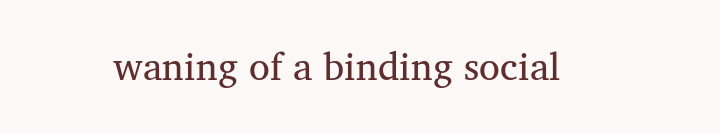waning of a binding social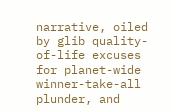narrative, oiled by glib quality-of-life excuses for planet-wide winner-take-all plunder, and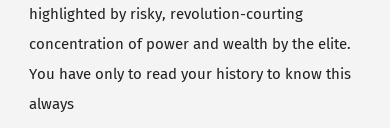highlighted by risky, revolution-courting concentration of power and wealth by the elite. You have only to read your history to know this always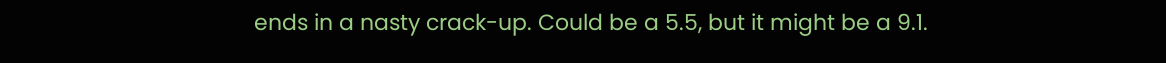ends in a nasty crack-up. Could be a 5.5, but it might be a 9.1.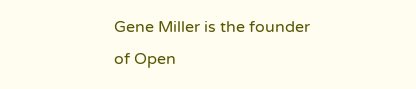Gene Miller is the founder of Open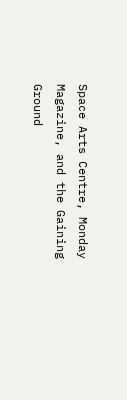Space Arts Centre, Monday Magazine, and the Gaining Ground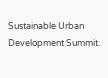Sustainable Urban Development Summit.